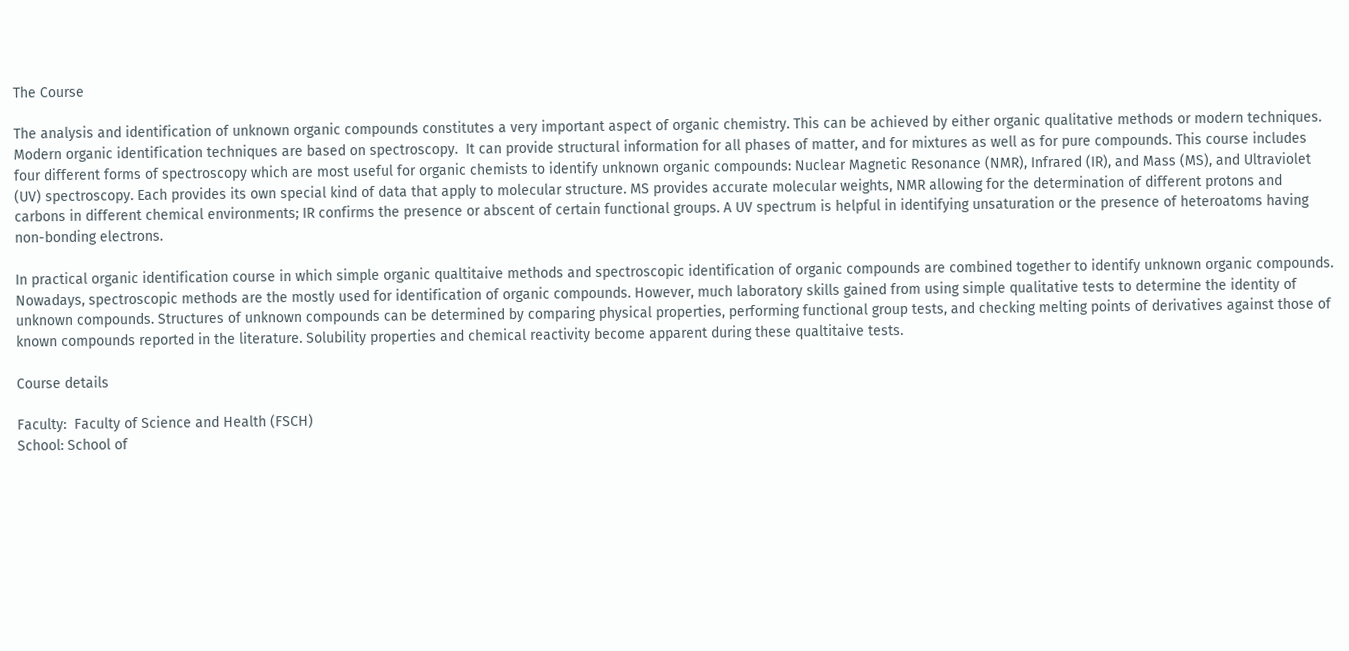The Course

The analysis and identification of unknown organic compounds constitutes a very important aspect of organic chemistry. This can be achieved by either organic qualitative methods or modern techniques. Modern organic identification techniques are based on spectroscopy.  It can provide structural information for all phases of matter, and for mixtures as well as for pure compounds. This course includes four different forms of spectroscopy which are most useful for organic chemists to identify unknown organic compounds: Nuclear Magnetic Resonance (NMR), Infrared (IR), and Mass (MS), and Ultraviolet (UV) spectroscopy. Each provides its own special kind of data that apply to molecular structure. MS provides accurate molecular weights, NMR allowing for the determination of different protons and carbons in different chemical environments; IR confirms the presence or abscent of certain functional groups. A UV spectrum is helpful in identifying unsaturation or the presence of heteroatoms having non-bonding electrons.

In practical organic identification course in which simple organic qualtitaive methods and spectroscopic identification of organic compounds are combined together to identify unknown organic compounds. Nowadays, spectroscopic methods are the mostly used for identification of organic compounds. However, much laboratory skills gained from using simple qualitative tests to determine the identity of unknown compounds. Structures of unknown compounds can be determined by comparing physical properties, performing functional group tests, and checking melting points of derivatives against those of known compounds reported in the literature. Solubility properties and chemical reactivity become apparent during these qualtitaive tests.

Course details

Faculty:  Faculty of Science and Health (FSCH)
School: School of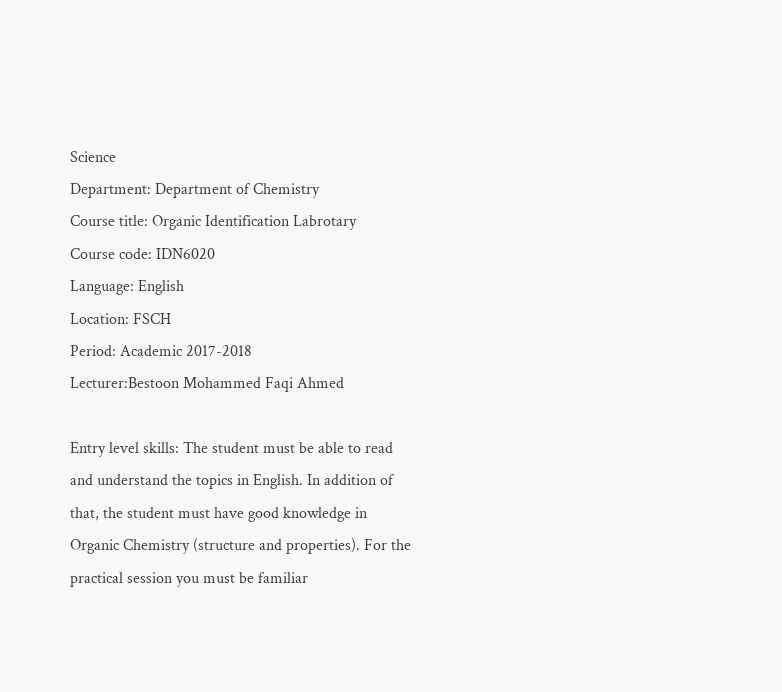Science
Department: Department of Chemistry
Course title: Organic Identification Labrotary
Course code: IDN6020
Language: English
Location: FSCH
Period: Academic 2017-2018
Lecturer:Bestoon Mohammed Faqi Ahmed

Entry level skills: The student must be able to read and understand the topics in English. In addition of that, the student must have good knowledge in Organic Chemistry (structure and properties). For the practical session you must be familiar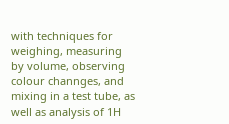with techniques for weighing, measuring by volume, observing colour channges, and mixing in a test tube, as well as analysis of 1H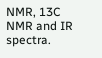NMR, 13C NMR and IR spectra.